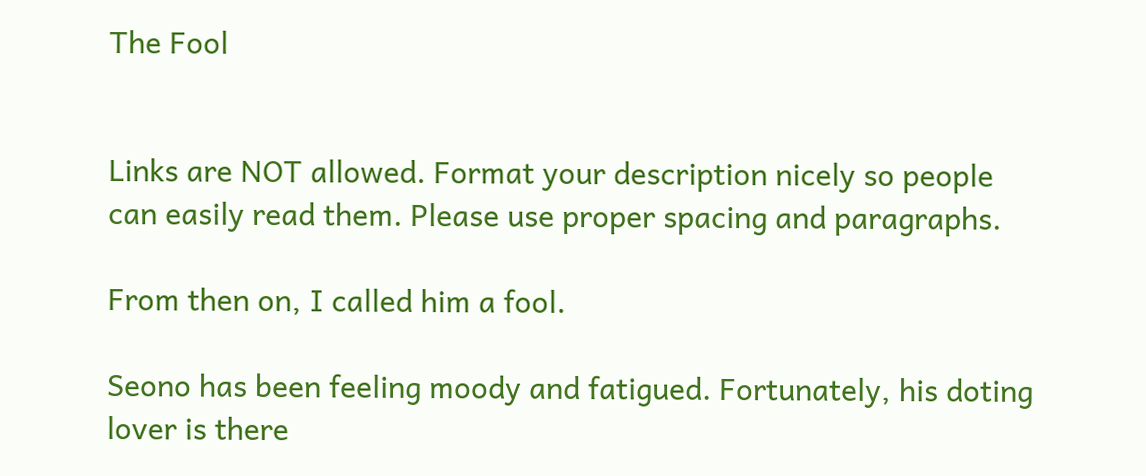The Fool


Links are NOT allowed. Format your description nicely so people can easily read them. Please use proper spacing and paragraphs.

From then on, I called him a fool.

Seono has been feeling moody and fatigued. Fortunately, his doting lover is there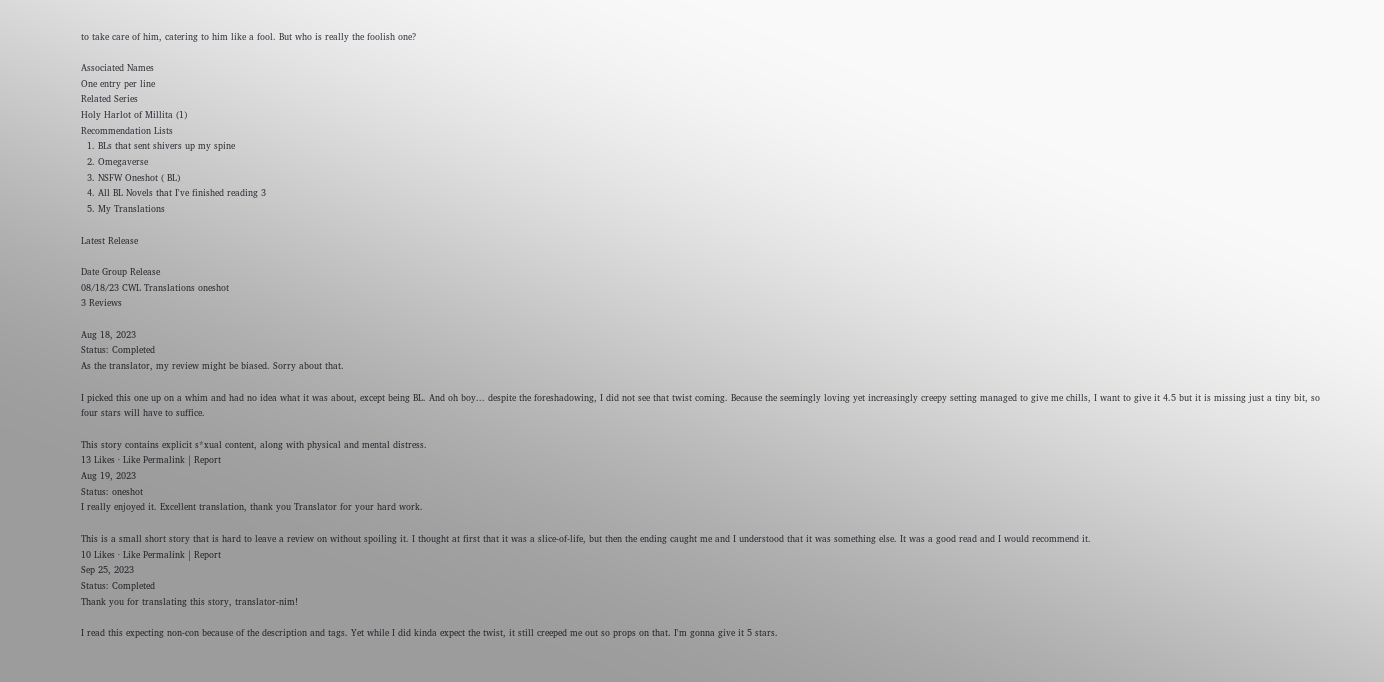to take care of him, catering to him like a fool. But who is really the foolish one?

Associated Names
One entry per line
Related Series
Holy Harlot of Millita (1)
Recommendation Lists
  1. BLs that sent shivers up my spine
  2. Omegaverse
  3. NSFW Oneshot ( BL)
  4. All BL Novels that I've finished reading 3
  5. My Translations

Latest Release

Date Group Release
08/18/23 CWL Translations oneshot
3 Reviews

Aug 18, 2023
Status: Completed
As the translator, my review might be biased. Sorry about that.

I picked this one up on a whim and had no idea what it was about, except being BL. And oh boy... despite the foreshadowing, I did not see that twist coming. Because the seemingly loving yet increasingly creepy setting managed to give me chills, I want to give it 4.5 but it is missing just a tiny bit, so four stars will have to suffice.

This story contains explicit s*xual content, along with physical and mental distress.
13 Likes · Like Permalink | Report
Aug 19, 2023
Status: oneshot
I really enjoyed it. Excellent translation, thank you Translator for your hard work.

This is a small short story that is hard to leave a review on without spoiling it. I thought at first that it was a slice-of-life, but then the ending caught me and I understood that it was something else. It was a good read and I would recommend it.
10 Likes · Like Permalink | Report
Sep 25, 2023
Status: Completed
Thank you for translating this story, translator-nim!

I read this expecting non-con because of the description and tags. Yet while I did kinda expect the twist, it still creeped me out so props on that. I'm gonna give it 5 stars.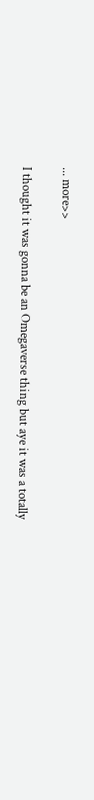... more>>

I thought it was gonna be an Omegaverse thing but aye it was a totally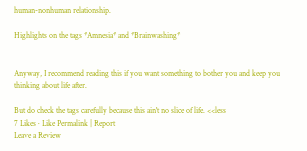human-nonhuman relationship.

Highlights on the tags *Amnesia* and *Brainwashing*


Anyway, I recommend reading this if you want something to bother you and keep you thinking about life after.

But do check the tags carefully because this ain't no slice of life. <<less
7 Likes · Like Permalink | Report
Leave a Review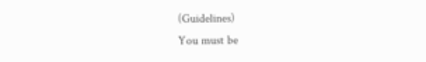(Guidelines)
You must be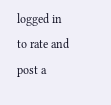logged in to rate and post a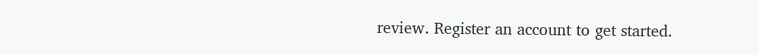review. Register an account to get started.